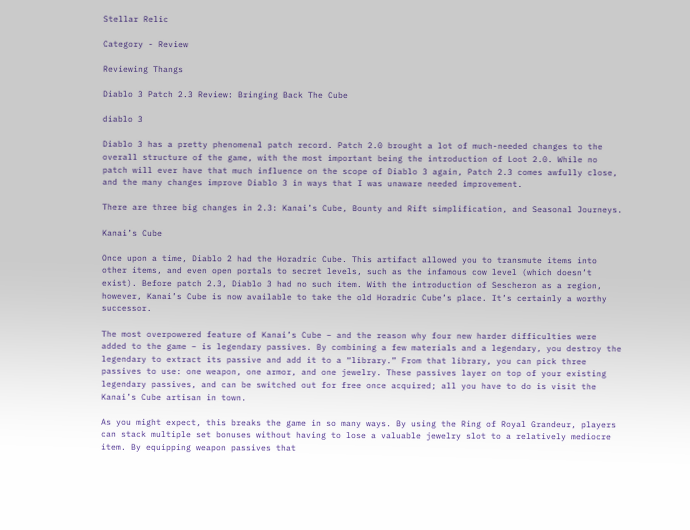Stellar Relic

Category - Review

Reviewing Thangs

Diablo 3 Patch 2.3 Review: Bringing Back The Cube

diablo 3

Diablo 3 has a pretty phenomenal patch record. Patch 2.0 brought a lot of much-needed changes to the overall structure of the game, with the most important being the introduction of Loot 2.0. While no patch will ever have that much influence on the scope of Diablo 3 again, Patch 2.3 comes awfully close, and the many changes improve Diablo 3 in ways that I was unaware needed improvement.

There are three big changes in 2.3: Kanai’s Cube, Bounty and Rift simplification, and Seasonal Journeys.

Kanai’s Cube

Once upon a time, Diablo 2 had the Horadric Cube. This artifact allowed you to transmute items into other items, and even open portals to secret levels, such as the infamous cow level (which doesn’t exist). Before patch 2.3, Diablo 3 had no such item. With the introduction of Sescheron as a region, however, Kanai’s Cube is now available to take the old Horadric Cube’s place. It’s certainly a worthy successor.

The most overpowered feature of Kanai’s Cube – and the reason why four new harder difficulties were added to the game – is legendary passives. By combining a few materials and a legendary, you destroy the legendary to extract its passive and add it to a “library.” From that library, you can pick three passives to use: one weapon, one armor, and one jewelry. These passives layer on top of your existing legendary passives, and can be switched out for free once acquired; all you have to do is visit the Kanai’s Cube artisan in town.

As you might expect, this breaks the game in so many ways. By using the Ring of Royal Grandeur, players can stack multiple set bonuses without having to lose a valuable jewelry slot to a relatively mediocre item. By equipping weapon passives that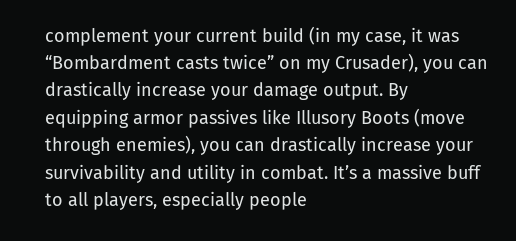complement your current build (in my case, it was “Bombardment casts twice” on my Crusader), you can drastically increase your damage output. By equipping armor passives like Illusory Boots (move through enemies), you can drastically increase your survivability and utility in combat. It’s a massive buff to all players, especially people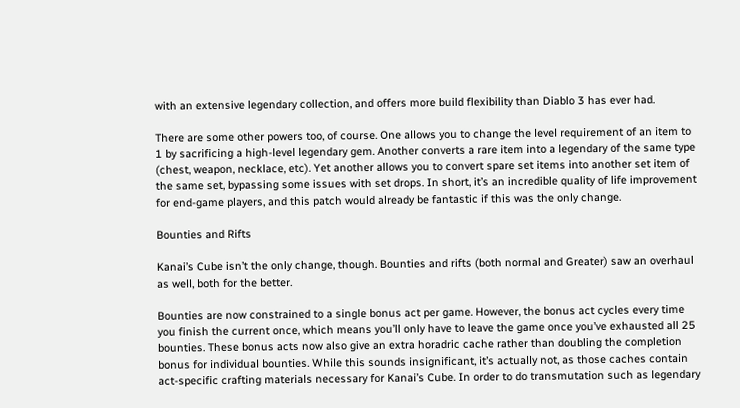with an extensive legendary collection, and offers more build flexibility than Diablo 3 has ever had.

There are some other powers too, of course. One allows you to change the level requirement of an item to 1 by sacrificing a high-level legendary gem. Another converts a rare item into a legendary of the same type (chest, weapon, necklace, etc). Yet another allows you to convert spare set items into another set item of the same set, bypassing some issues with set drops. In short, it’s an incredible quality of life improvement for end-game players, and this patch would already be fantastic if this was the only change.

Bounties and Rifts

Kanai’s Cube isn’t the only change, though. Bounties and rifts (both normal and Greater) saw an overhaul as well, both for the better.

Bounties are now constrained to a single bonus act per game. However, the bonus act cycles every time you finish the current once, which means you’ll only have to leave the game once you’ve exhausted all 25 bounties. These bonus acts now also give an extra horadric cache rather than doubling the completion bonus for individual bounties. While this sounds insignificant, it’s actually not, as those caches contain act-specific crafting materials necessary for Kanai’s Cube. In order to do transmutation such as legendary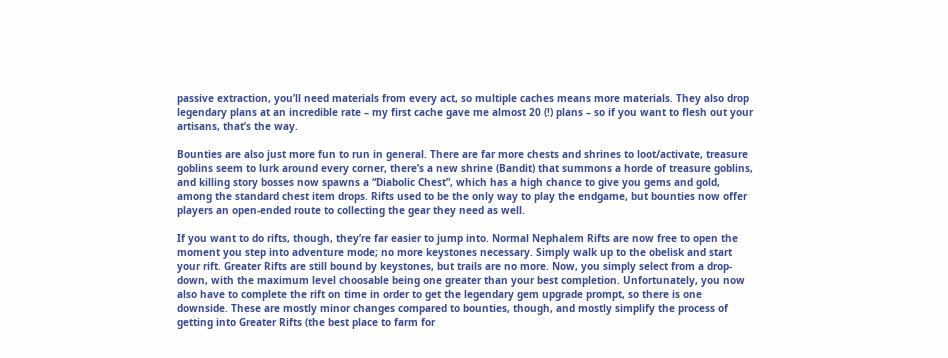passive extraction, you’ll need materials from every act, so multiple caches means more materials. They also drop legendary plans at an incredible rate – my first cache gave me almost 20 (!) plans – so if you want to flesh out your artisans, that’s the way.

Bounties are also just more fun to run in general. There are far more chests and shrines to loot/activate, treasure goblins seem to lurk around every corner, there’s a new shrine (Bandit) that summons a horde of treasure goblins, and killing story bosses now spawns a “Diabolic Chest”, which has a high chance to give you gems and gold, among the standard chest item drops. Rifts used to be the only way to play the endgame, but bounties now offer players an open-ended route to collecting the gear they need as well.

If you want to do rifts, though, they’re far easier to jump into. Normal Nephalem Rifts are now free to open the moment you step into adventure mode; no more keystones necessary. Simply walk up to the obelisk and start your rift. Greater Rifts are still bound by keystones, but trails are no more. Now, you simply select from a drop-down, with the maximum level choosable being one greater than your best completion. Unfortunately, you now also have to complete the rift on time in order to get the legendary gem upgrade prompt, so there is one downside. These are mostly minor changes compared to bounties, though, and mostly simplify the process of getting into Greater Rifts (the best place to farm for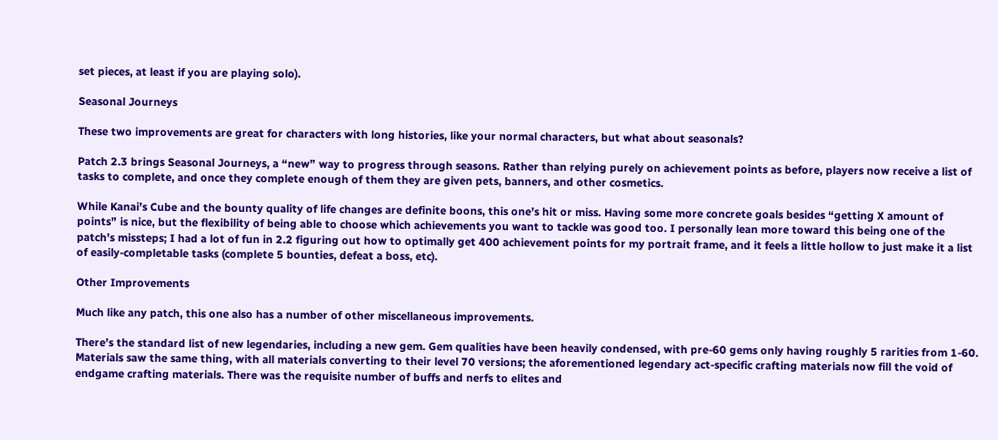set pieces, at least if you are playing solo).

Seasonal Journeys

These two improvements are great for characters with long histories, like your normal characters, but what about seasonals?

Patch 2.3 brings Seasonal Journeys, a “new” way to progress through seasons. Rather than relying purely on achievement points as before, players now receive a list of tasks to complete, and once they complete enough of them they are given pets, banners, and other cosmetics.

While Kanai’s Cube and the bounty quality of life changes are definite boons, this one’s hit or miss. Having some more concrete goals besides “getting X amount of points” is nice, but the flexibility of being able to choose which achievements you want to tackle was good too. I personally lean more toward this being one of the patch’s missteps; I had a lot of fun in 2.2 figuring out how to optimally get 400 achievement points for my portrait frame, and it feels a little hollow to just make it a list of easily-completable tasks (complete 5 bounties, defeat a boss, etc).

Other Improvements

Much like any patch, this one also has a number of other miscellaneous improvements.

There’s the standard list of new legendaries, including a new gem. Gem qualities have been heavily condensed, with pre-60 gems only having roughly 5 rarities from 1-60. Materials saw the same thing, with all materials converting to their level 70 versions; the aforementioned legendary act-specific crafting materials now fill the void of endgame crafting materials. There was the requisite number of buffs and nerfs to elites and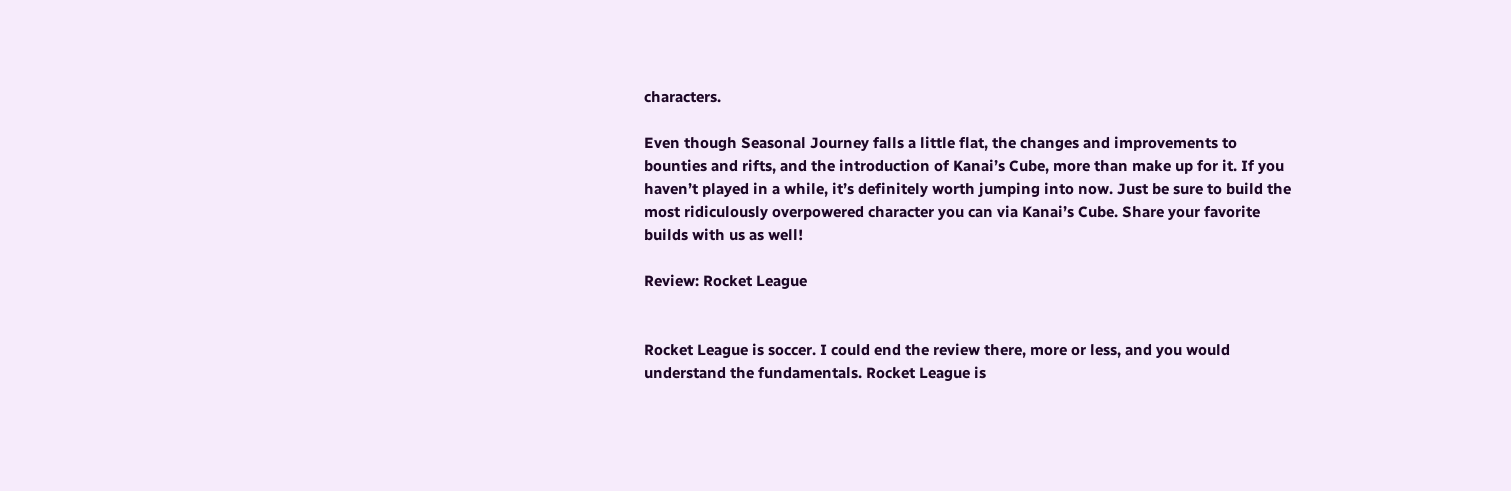characters.

Even though Seasonal Journey falls a little flat, the changes and improvements to bounties and rifts, and the introduction of Kanai’s Cube, more than make up for it. If you haven’t played in a while, it’s definitely worth jumping into now. Just be sure to build the most ridiculously overpowered character you can via Kanai’s Cube. Share your favorite builds with us as well!

Review: Rocket League


Rocket League is soccer. I could end the review there, more or less, and you would understand the fundamentals. Rocket League is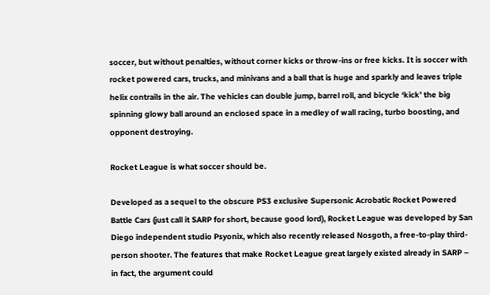soccer, but without penalties, without corner kicks or throw-ins or free kicks. It is soccer with rocket powered cars, trucks, and minivans and a ball that is huge and sparkly and leaves triple helix contrails in the air. The vehicles can double jump, barrel roll, and bicycle ‘kick’ the big spinning glowy ball around an enclosed space in a medley of wall racing, turbo boosting, and opponent destroying.

Rocket League is what soccer should be.

Developed as a sequel to the obscure PS3 exclusive Supersonic Acrobatic Rocket Powered Battle Cars (just call it SARP for short, because good lord), Rocket League was developed by San Diego independent studio Psyonix, which also recently released Nosgoth, a free-to-play third-person shooter. The features that make Rocket League great largely existed already in SARP – in fact, the argument could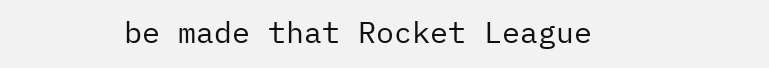be made that Rocket League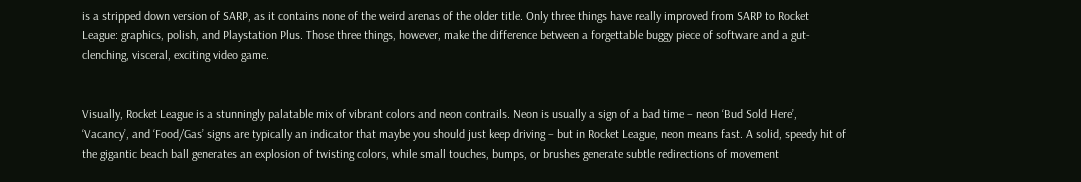is a stripped down version of SARP, as it contains none of the weird arenas of the older title. Only three things have really improved from SARP to Rocket League: graphics, polish, and Playstation Plus. Those three things, however, make the difference between a forgettable buggy piece of software and a gut-clenching, visceral, exciting video game.


Visually, Rocket League is a stunningly palatable mix of vibrant colors and neon contrails. Neon is usually a sign of a bad time – neon ‘Bud Sold Here’, ‘Vacancy’, and ‘Food/Gas’ signs are typically an indicator that maybe you should just keep driving – but in Rocket League, neon means fast. A solid, speedy hit of the gigantic beach ball generates an explosion of twisting colors, while small touches, bumps, or brushes generate subtle redirections of movement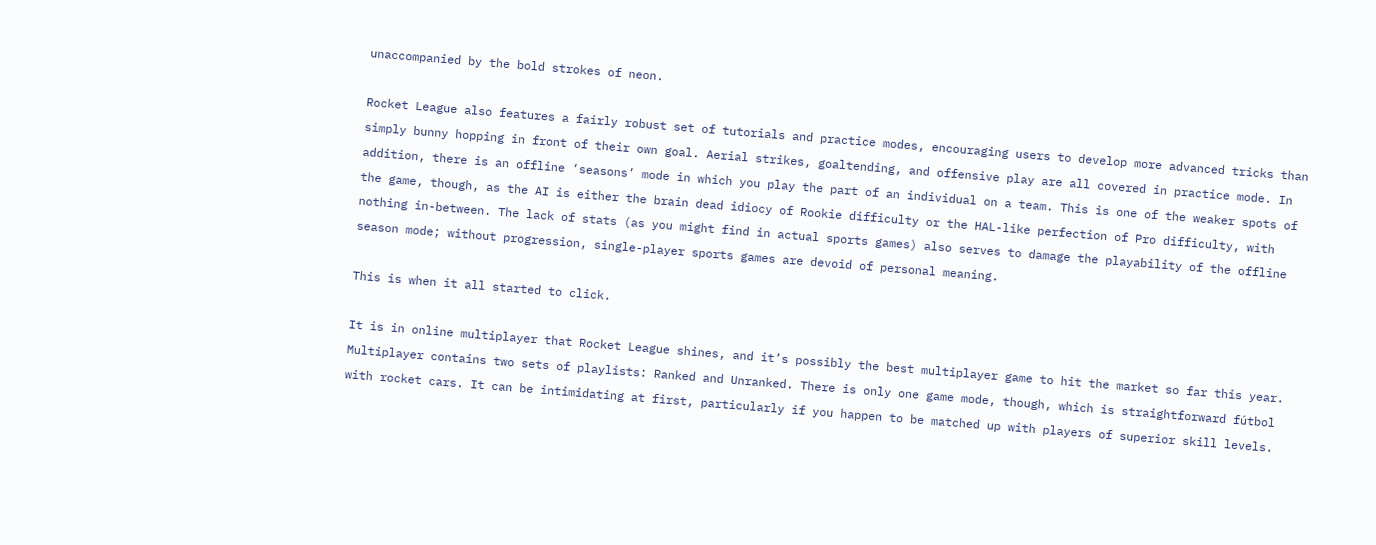unaccompanied by the bold strokes of neon.

Rocket League also features a fairly robust set of tutorials and practice modes, encouraging users to develop more advanced tricks than simply bunny hopping in front of their own goal. Aerial strikes, goaltending, and offensive play are all covered in practice mode. In addition, there is an offline ‘seasons’ mode in which you play the part of an individual on a team. This is one of the weaker spots of the game, though, as the AI is either the brain dead idiocy of Rookie difficulty or the HAL-like perfection of Pro difficulty, with nothing in-between. The lack of stats (as you might find in actual sports games) also serves to damage the playability of the offline season mode; without progression, single-player sports games are devoid of personal meaning.

This is when it all started to click.

It is in online multiplayer that Rocket League shines, and it’s possibly the best multiplayer game to hit the market so far this year. Multiplayer contains two sets of playlists: Ranked and Unranked. There is only one game mode, though, which is straightforward fútbol with rocket cars. It can be intimidating at first, particularly if you happen to be matched up with players of superior skill levels.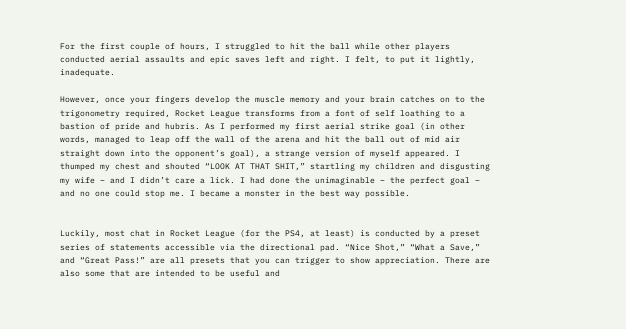For the first couple of hours, I struggled to hit the ball while other players conducted aerial assaults and epic saves left and right. I felt, to put it lightly, inadequate.

However, once your fingers develop the muscle memory and your brain catches on to the trigonometry required, Rocket League transforms from a font of self loathing to a bastion of pride and hubris. As I performed my first aerial strike goal (in other words, managed to leap off the wall of the arena and hit the ball out of mid air straight down into the opponent’s goal), a strange version of myself appeared. I thumped my chest and shouted “LOOK AT THAT SHIT,” startling my children and disgusting my wife – and I didn’t care a lick. I had done the unimaginable – the perfect goal – and no one could stop me. I became a monster in the best way possible.


Luckily, most chat in Rocket League (for the PS4, at least) is conducted by a preset series of statements accessible via the directional pad. “Nice Shot,” “What a Save,” and “Great Pass!” are all presets that you can trigger to show appreciation. There are also some that are intended to be useful and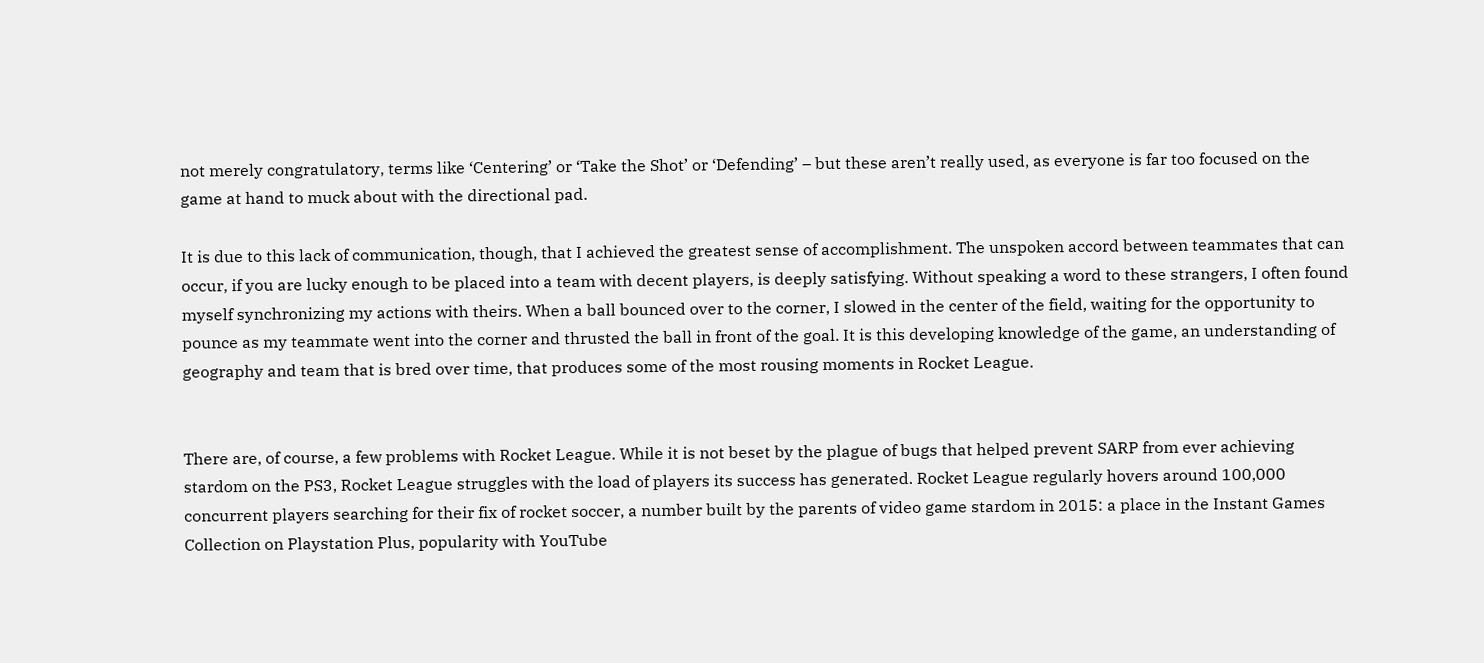not merely congratulatory, terms like ‘Centering’ or ‘Take the Shot’ or ‘Defending’ – but these aren’t really used, as everyone is far too focused on the game at hand to muck about with the directional pad.

It is due to this lack of communication, though, that I achieved the greatest sense of accomplishment. The unspoken accord between teammates that can occur, if you are lucky enough to be placed into a team with decent players, is deeply satisfying. Without speaking a word to these strangers, I often found myself synchronizing my actions with theirs. When a ball bounced over to the corner, I slowed in the center of the field, waiting for the opportunity to pounce as my teammate went into the corner and thrusted the ball in front of the goal. It is this developing knowledge of the game, an understanding of geography and team that is bred over time, that produces some of the most rousing moments in Rocket League.


There are, of course, a few problems with Rocket League. While it is not beset by the plague of bugs that helped prevent SARP from ever achieving stardom on the PS3, Rocket League struggles with the load of players its success has generated. Rocket League regularly hovers around 100,000 concurrent players searching for their fix of rocket soccer, a number built by the parents of video game stardom in 2015: a place in the Instant Games Collection on Playstation Plus, popularity with YouTube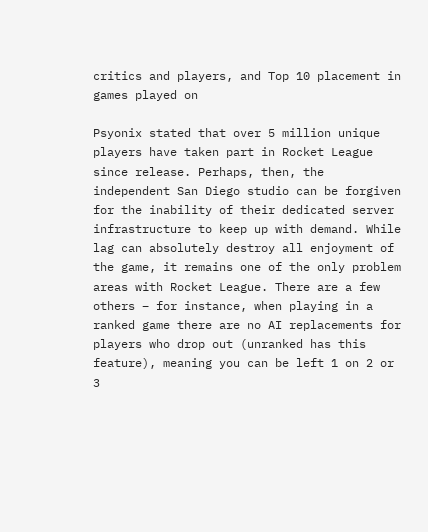critics and players, and Top 10 placement in games played on

Psyonix stated that over 5 million unique players have taken part in Rocket League since release. Perhaps, then, the independent San Diego studio can be forgiven for the inability of their dedicated server infrastructure to keep up with demand. While lag can absolutely destroy all enjoyment of the game, it remains one of the only problem areas with Rocket League. There are a few others – for instance, when playing in a ranked game there are no AI replacements for players who drop out (unranked has this feature), meaning you can be left 1 on 2 or 3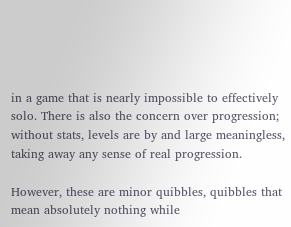in a game that is nearly impossible to effectively solo. There is also the concern over progression; without stats, levels are by and large meaningless, taking away any sense of real progression.

However, these are minor quibbles, quibbles that mean absolutely nothing while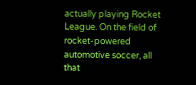actually playing Rocket League. On the field of rocket-powered automotive soccer, all that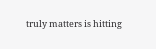truly matters is hitting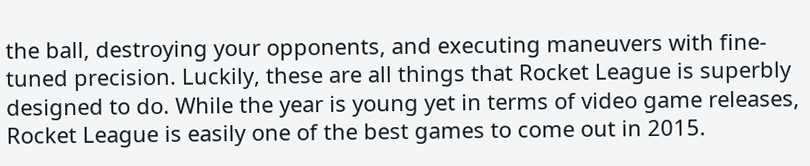the ball, destroying your opponents, and executing maneuvers with fine-tuned precision. Luckily, these are all things that Rocket League is superbly designed to do. While the year is young yet in terms of video game releases, Rocket League is easily one of the best games to come out in 2015.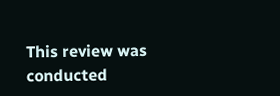This review was conducted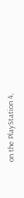on the PlayStation 4,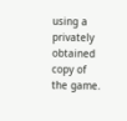using a privately obtained copy of the game.